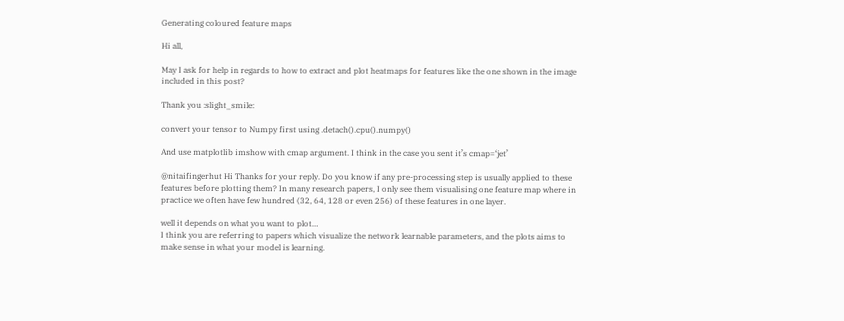Generating coloured feature maps

Hi all,

May I ask for help in regards to how to extract and plot heatmaps for features like the one shown in the image included in this post?

Thank you :slight_smile:

convert your tensor to Numpy first using .detach().cpu().numpy()

And use matplotlib imshow with cmap argument. I think in the case you sent it’s cmap=‘jet’

@nitaifingerhut Hi Thanks for your reply. Do you know if any pre-processing step is usually applied to these features before plotting them? In many research papers, I only see them visualising one feature map where in practice we often have few hundred (32, 64, 128 or even 256) of these features in one layer.

well it depends on what you want to plot…
I think you are referring to papers which visualize the network learnable parameters, and the plots aims to make sense in what your model is learning.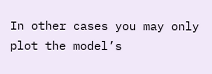In other cases you may only plot the model’s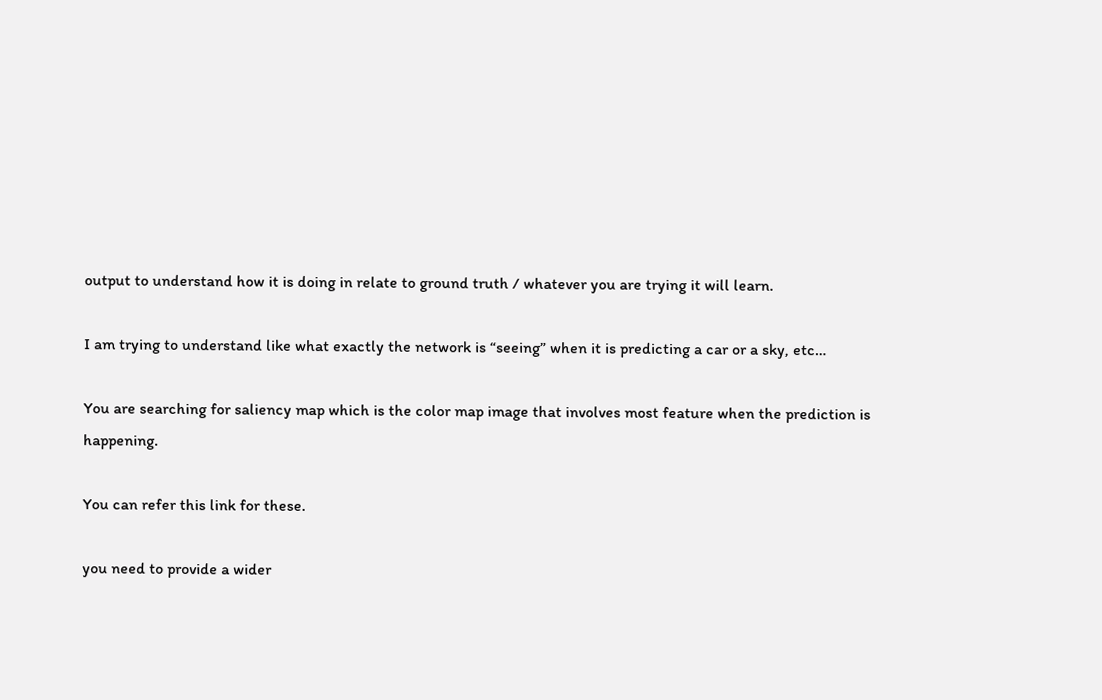output to understand how it is doing in relate to ground truth / whatever you are trying it will learn.

I am trying to understand like what exactly the network is “seeing” when it is predicting a car or a sky, etc…

You are searching for saliency map which is the color map image that involves most feature when the prediction is happening.

You can refer this link for these.

you need to provide a wider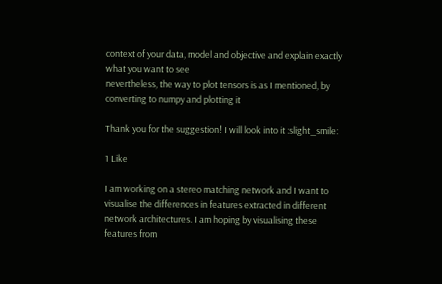context of your data, model and objective and explain exactly what you want to see
nevertheless, the way to plot tensors is as I mentioned, by converting to numpy and plotting it

Thank you for the suggestion! I will look into it :slight_smile:

1 Like

I am working on a stereo matching network and I want to visualise the differences in features extracted in different network architectures. I am hoping by visualising these features from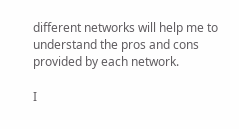different networks will help me to understand the pros and cons provided by each network.

I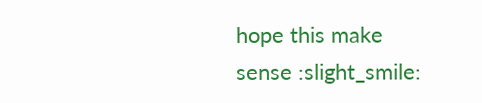hope this make sense :slight_smile: